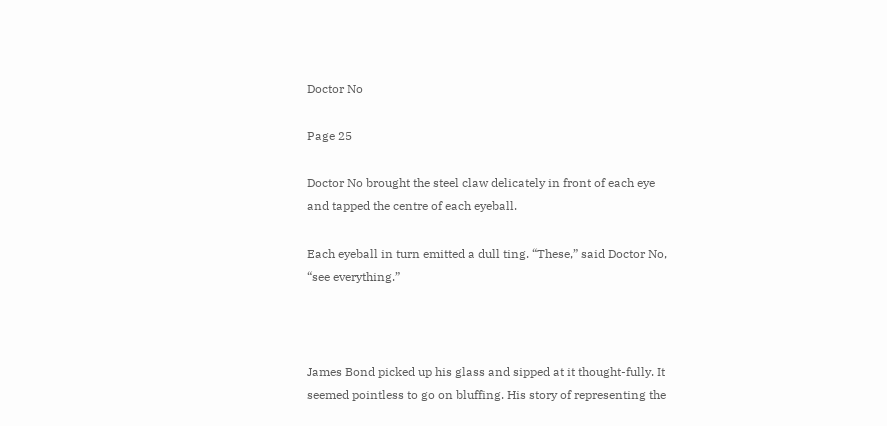Doctor No

Page 25

Doctor No brought the steel claw delicately in front of each eye and tapped the centre of each eyeball.

Each eyeball in turn emitted a dull ting. “These,” said Doctor No, “see everything.”



James Bond picked up his glass and sipped at it thought-fully. It seemed pointless to go on bluffing. His story of representing the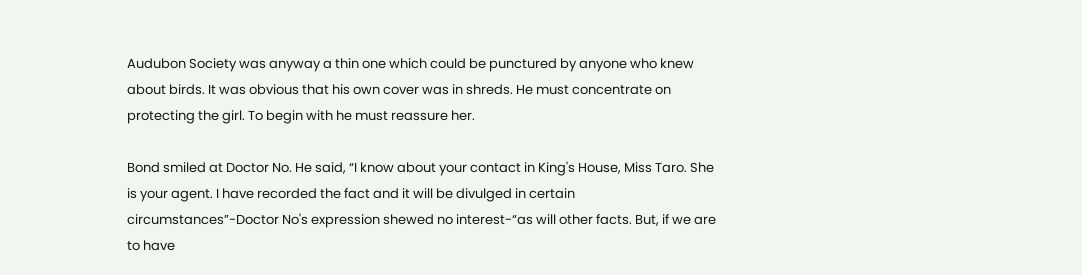Audubon Society was anyway a thin one which could be punctured by anyone who knew about birds. It was obvious that his own cover was in shreds. He must concentrate on protecting the girl. To begin with he must reassure her.

Bond smiled at Doctor No. He said, “I know about your contact in King's House, Miss Taro. She is your agent. I have recorded the fact and it will be divulged in certain circumstances”-Doctor No's expression shewed no interest-“as will other facts. But, if we are to have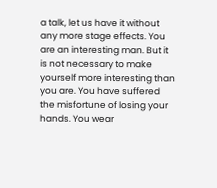a talk, let us have it without any more stage effects. You are an interesting man. But it is not necessary to make yourself more interesting than you are. You have suffered the misfortune of losing your hands. You wear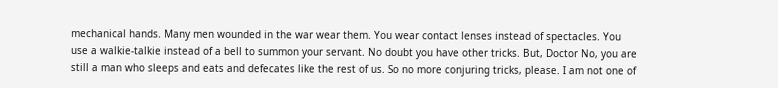mechanical hands. Many men wounded in the war wear them. You wear contact lenses instead of spectacles. You use a walkie-talkie instead of a bell to summon your servant. No doubt you have other tricks. But, Doctor No, you are still a man who sleeps and eats and defecates like the rest of us. So no more conjuring tricks, please. I am not one of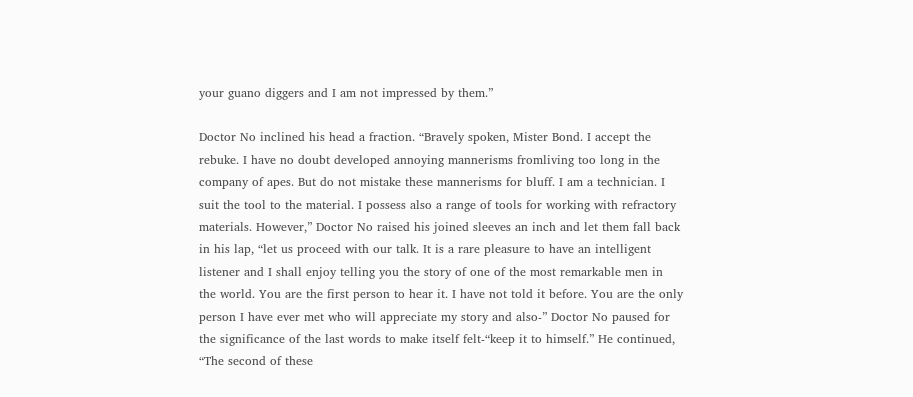your guano diggers and I am not impressed by them.”

Doctor No inclined his head a fraction. “Bravely spoken, Mister Bond. I accept the rebuke. I have no doubt developed annoying mannerisms fromliving too long in the company of apes. But do not mistake these mannerisms for bluff. I am a technician. I suit the tool to the material. I possess also a range of tools for working with refractory materials. However,” Doctor No raised his joined sleeves an inch and let them fall back in his lap, “let us proceed with our talk. It is a rare pleasure to have an intelligent listener and I shall enjoy telling you the story of one of the most remarkable men in the world. You are the first person to hear it. I have not told it before. You are the only person I have ever met who will appreciate my story and also-” Doctor No paused for the significance of the last words to make itself felt-“keep it to himself.” He continued, “The second of these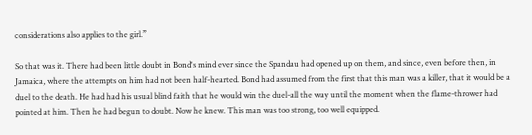considerations also applies to the girl.”

So that was it. There had been little doubt in Bond's mind ever since the Spandau had opened up on them, and since, even before then, in Jamaica, where the attempts on him had not been half-hearted. Bond had assumed from the first that this man was a killer, that it would be a duel to the death. He had had his usual blind faith that he would win the duel-all the way until the moment when the flame-thrower had pointed at him. Then he had begun to doubt. Now he knew. This man was too strong, too well equipped.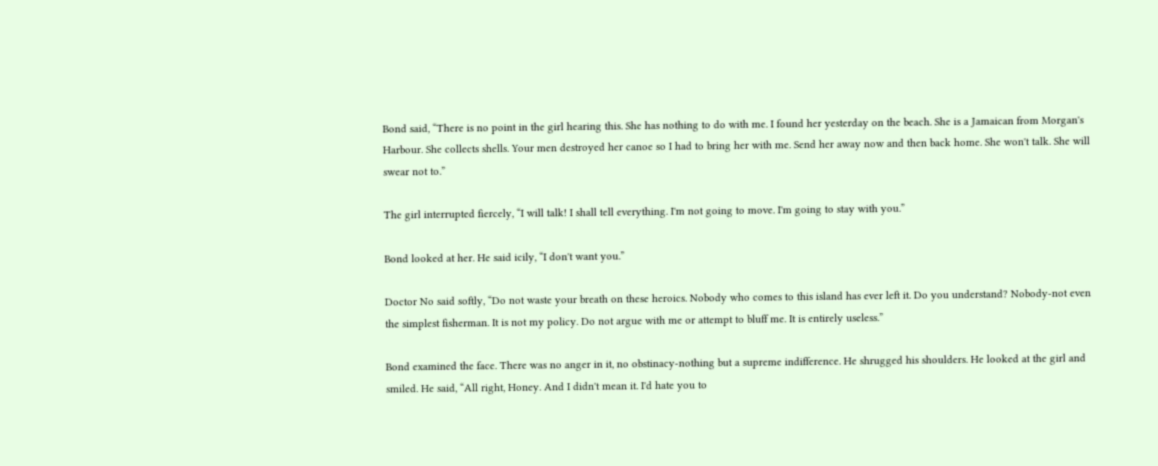Bond said, “There is no point in the girl hearing this. She has nothing to do with me. I found her yesterday on the beach. She is a Jamaican from Morgan's Harbour. She collects shells. Your men destroyed her canoe so I had to bring her with me. Send her away now and then back home. She won't talk. She will swear not to.”

The girl interrupted fiercely, “I will talk! I shall tell everything. I'm not going to move. I'm going to stay with you.”

Bond looked at her. He said icily, “I don't want you.”

Doctor No said softly, “Do not waste your breath on these heroics. Nobody who comes to this island has ever left it. Do you understand? Nobody-not even the simplest fisherman. It is not my policy. Do not argue with me or attempt to bluff me. It is entirely useless.”

Bond examined the face. There was no anger in it, no obstinacy-nothing but a supreme indifference. He shrugged his shoulders. He looked at the girl and smiled. He said, “All right, Honey. And I didn't mean it. I'd hate you to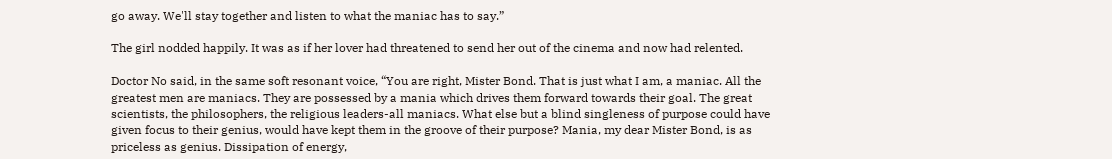go away. We'll stay together and listen to what the maniac has to say.”

The girl nodded happily. It was as if her lover had threatened to send her out of the cinema and now had relented.

Doctor No said, in the same soft resonant voice, “You are right, Mister Bond. That is just what I am, a maniac. All the greatest men are maniacs. They are possessed by a mania which drives them forward towards their goal. The great scientists, the philosophers, the religious leaders-all maniacs. What else but a blind singleness of purpose could have given focus to their genius, would have kept them in the groove of their purpose? Mania, my dear Mister Bond, is as priceless as genius. Dissipation of energy,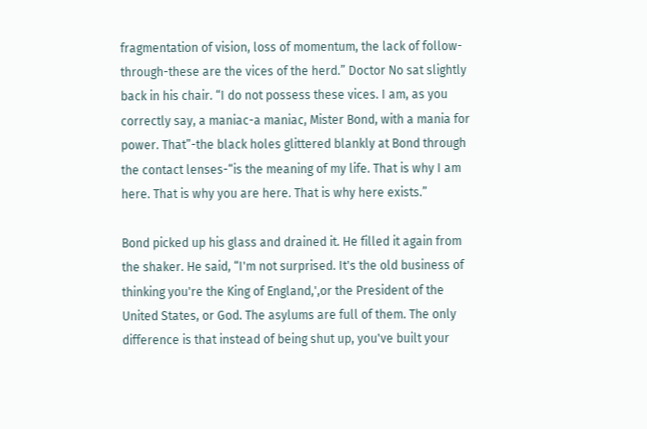fragmentation of vision, loss of momentum, the lack of follow-through-these are the vices of the herd.” Doctor No sat slightly back in his chair. “I do not possess these vices. I am, as you correctly say, a maniac-a maniac, Mister Bond, with a mania for power. That”-the black holes glittered blankly at Bond through the contact lenses-“is the meaning of my life. That is why I am here. That is why you are here. That is why here exists.”

Bond picked up his glass and drained it. He filled it again from the shaker. He said, “I'm not surprised. It's the old business of thinking you're the King of England,',or the President of the United States, or God. The asylums are full of them. The only difference is that instead of being shut up, you've built your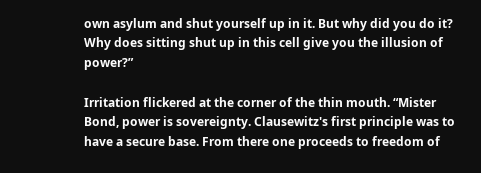own asylum and shut yourself up in it. But why did you do it? Why does sitting shut up in this cell give you the illusion of power?”

Irritation flickered at the corner of the thin mouth. “Mister Bond, power is sovereignty. Clausewitz's first principle was to have a secure base. From there one proceeds to freedom of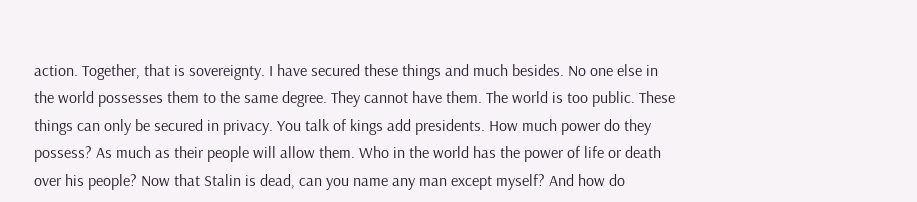action. Together, that is sovereignty. I have secured these things and much besides. No one else in the world possesses them to the same degree. They cannot have them. The world is too public. These things can only be secured in privacy. You talk of kings add presidents. How much power do they possess? As much as their people will allow them. Who in the world has the power of life or death over his people? Now that Stalin is dead, can you name any man except myself? And how do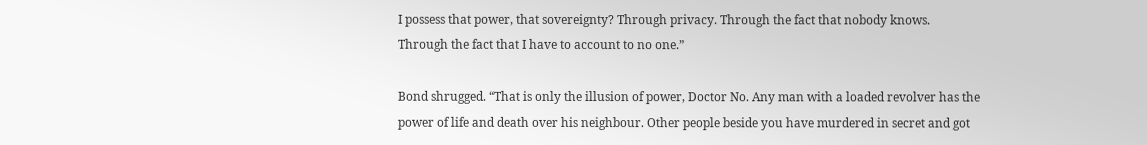I possess that power, that sovereignty? Through privacy. Through the fact that nobody knows. Through the fact that I have to account to no one.”

Bond shrugged. “That is only the illusion of power, Doctor No. Any man with a loaded revolver has the power of life and death over his neighbour. Other people beside you have murdered in secret and got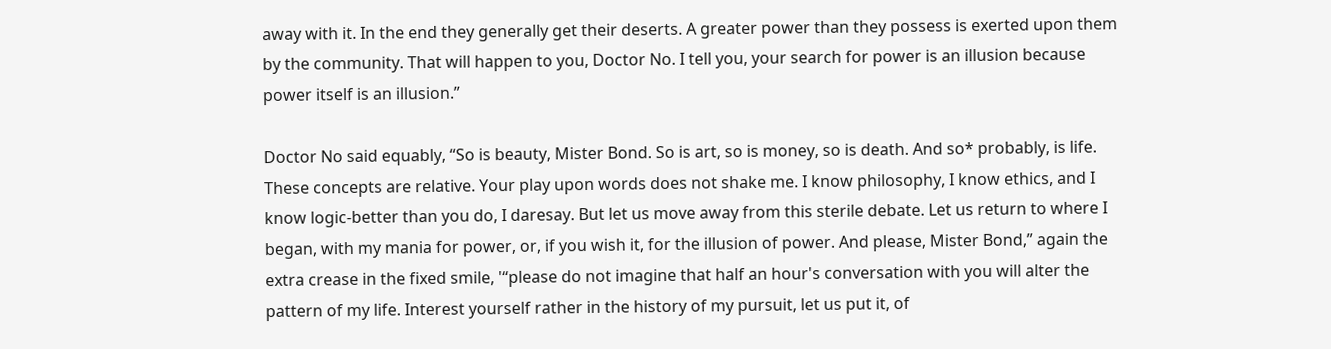away with it. In the end they generally get their deserts. A greater power than they possess is exerted upon them by the community. That will happen to you, Doctor No. I tell you, your search for power is an illusion because power itself is an illusion.”

Doctor No said equably, “So is beauty, Mister Bond. So is art, so is money, so is death. And so* probably, is life. These concepts are relative. Your play upon words does not shake me. I know philosophy, I know ethics, and I know logic-better than you do, I daresay. But let us move away from this sterile debate. Let us return to where I began, with my mania for power, or, if you wish it, for the illusion of power. And please, Mister Bond,” again the extra crease in the fixed smile, '“please do not imagine that half an hour's conversation with you will alter the pattern of my life. Interest yourself rather in the history of my pursuit, let us put it, of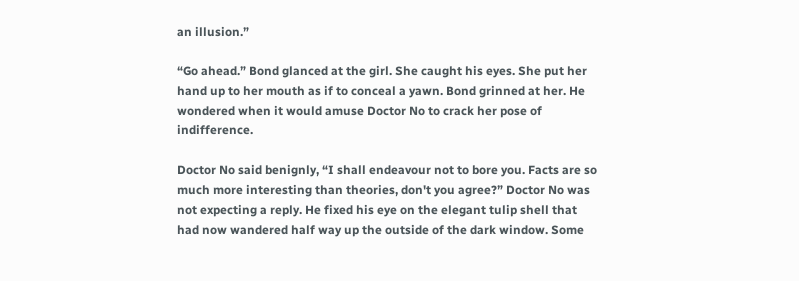an illusion.”

“Go ahead.” Bond glanced at the girl. She caught his eyes. She put her hand up to her mouth as if to conceal a yawn. Bond grinned at her. He wondered when it would amuse Doctor No to crack her pose of indifference.

Doctor No said benignly, “I shall endeavour not to bore you. Facts are so much more interesting than theories, don't you agree?” Doctor No was not expecting a reply. He fixed his eye on the elegant tulip shell that had now wandered half way up the outside of the dark window. Some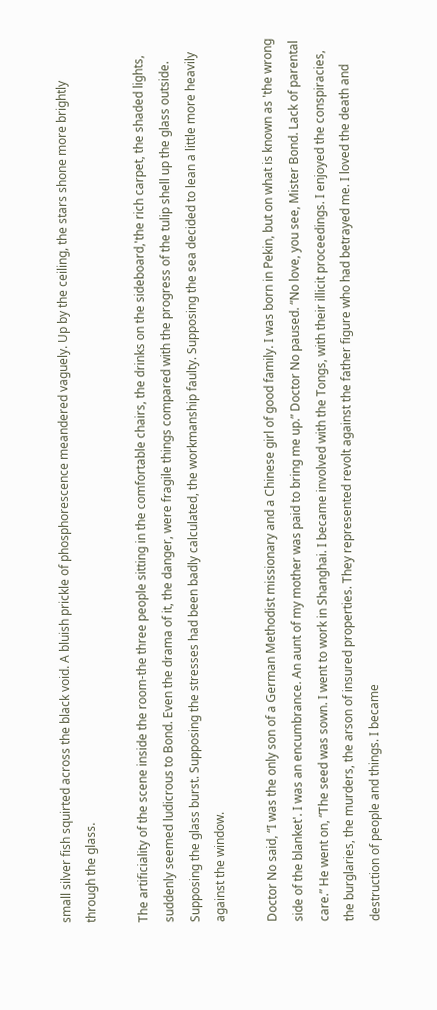small silver fish squirted across the black void. A bluish prickle of phosphorescence meandered vaguely. Up by the ceiling, the stars shone more brightly through the glass.

The artificiality of the scene inside the room-the three people sitting in the comfortable chairs, the drinks on the sideboard,'the rich carpet, the shaded lights, suddenly seemed ludicrous to Bond. Even the drama of it, the danger, were fragile things compared with the progress of the tulip shell up the glass outside. Supposing the glass burst. Supposing the stresses had been badly calculated, the workmanship faulty. Supposing the sea decided to lean a little more heavily against the window.

Doctor No said, “I was the only son of a German Methodist missionary and a Chinese girl of good family. I was born in Pekin, but on what is known as 'the wrong side of the blanket'. I was an encumbrance. An aunt of my mother was paid to bring me up.” Doctor No paused. “No love, you see, Mister Bond. Lack of parental care.” He went on, “The seed was sown. I went to work in Shanghai. I became involved with the Tongs, with their illicit proceedings. I enjoyed the conspiracies, the burglaries, the murders, the arson of insured properties. They represented revolt against the father figure who had betrayed me. I loved the death and destruction of people and things. I became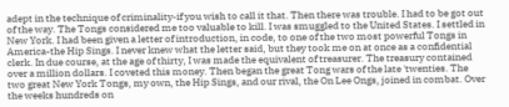adept in the technique of criminality-if you wish to call it that. Then there was trouble. I had to be got out of the way. The Tongs considered me too valuable to kill. I was smuggled to the United States. I settled in New York. I had been given a letter of introduction, in code, to one of the two most powerful Tongs in America-the Hip Sings. I never knew what the letter said, but they took me on at once as a confidential clerk. In due course, at the age of thirty, I was made the equivalent of treasurer. The treasury contained over a million dollars. I coveted this money. Then began the great Tong wars of the late 'twenties. The two great New York Tongs, my own, the Hip Sings, and our rival, the On Lee Ongs, joined in combat. Over the weeks hundreds on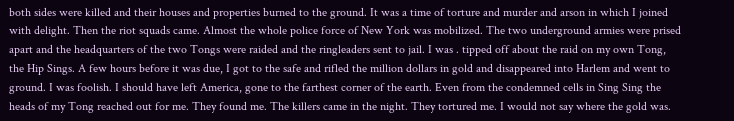both sides were killed and their houses and properties burned to the ground. It was a time of torture and murder and arson in which I joined with delight. Then the riot squads came. Almost the whole police force of New York was mobilized. The two underground armies were prised apart and the headquarters of the two Tongs were raided and the ringleaders sent to jail. I was . tipped off about the raid on my own Tong, the Hip Sings. A few hours before it was due, I got to the safe and rifled the million dollars in gold and disappeared into Harlem and went to ground. I was foolish. I should have left America, gone to the farthest corner of the earth. Even from the condemned cells in Sing Sing the heads of my Tong reached out for me. They found me. The killers came in the night. They tortured me. I would not say where the gold was.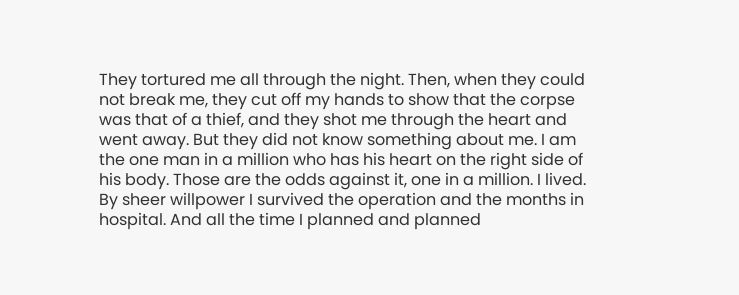They tortured me all through the night. Then, when they could not break me, they cut off my hands to show that the corpse was that of a thief, and they shot me through the heart and went away. But they did not know something about me. I am the one man in a million who has his heart on the right side of his body. Those are the odds against it, one in a million. I lived. By sheer willpower I survived the operation and the months in hospital. And all the time I planned and planned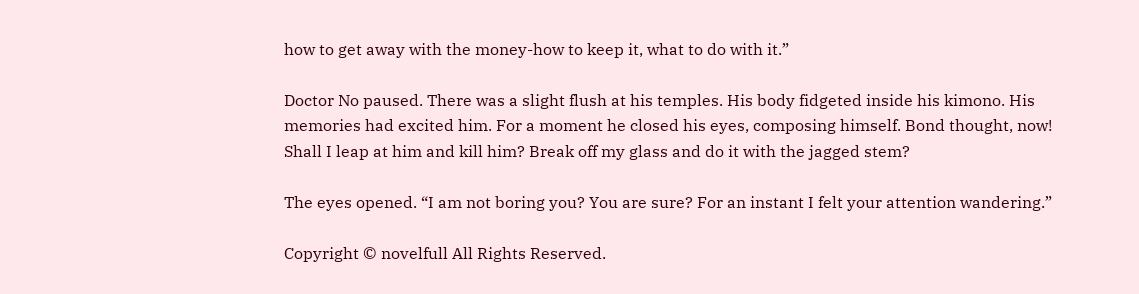how to get away with the money-how to keep it, what to do with it.”

Doctor No paused. There was a slight flush at his temples. His body fidgeted inside his kimono. His memories had excited him. For a moment he closed his eyes, composing himself. Bond thought, now! Shall I leap at him and kill him? Break off my glass and do it with the jagged stem?

The eyes opened. “I am not boring you? You are sure? For an instant I felt your attention wandering.”

Copyright © novelfull All Rights Reserved.